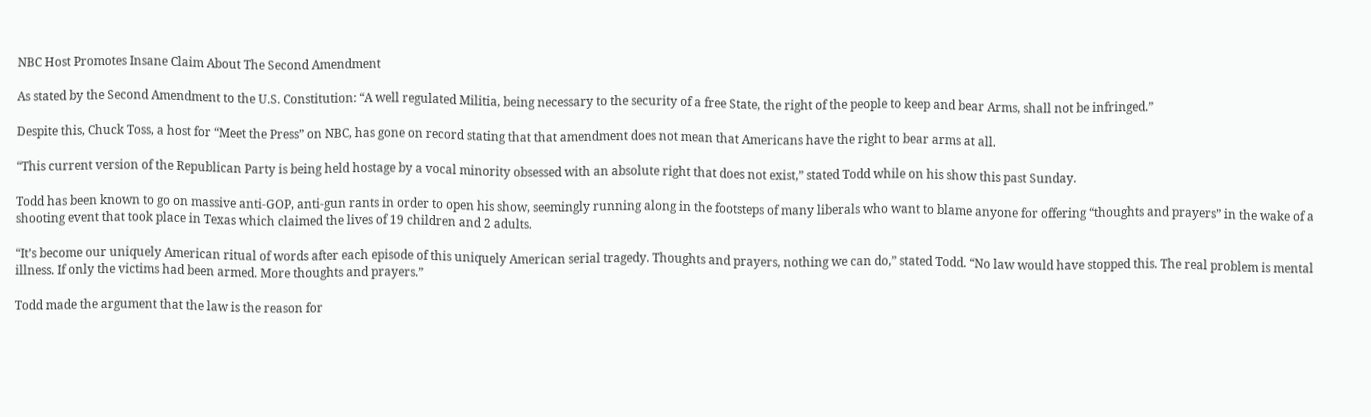NBC Host Promotes Insane Claim About The Second Amendment

As stated by the Second Amendment to the U.S. Constitution: “A well regulated Militia, being necessary to the security of a free State, the right of the people to keep and bear Arms, shall not be infringed.”

Despite this, Chuck Toss, a host for “Meet the Press” on NBC, has gone on record stating that that amendment does not mean that Americans have the right to bear arms at all.

“This current version of the Republican Party is being held hostage by a vocal minority obsessed with an absolute right that does not exist,” stated Todd while on his show this past Sunday.

Todd has been known to go on massive anti-GOP, anti-gun rants in order to open his show, seemingly running along in the footsteps of many liberals who want to blame anyone for offering “thoughts and prayers” in the wake of a shooting event that took place in Texas which claimed the lives of 19 children and 2 adults.

“It’s become our uniquely American ritual of words after each episode of this uniquely American serial tragedy. Thoughts and prayers, nothing we can do,” stated Todd. “No law would have stopped this. The real problem is mental illness. If only the victims had been armed. More thoughts and prayers.”

Todd made the argument that the law is the reason for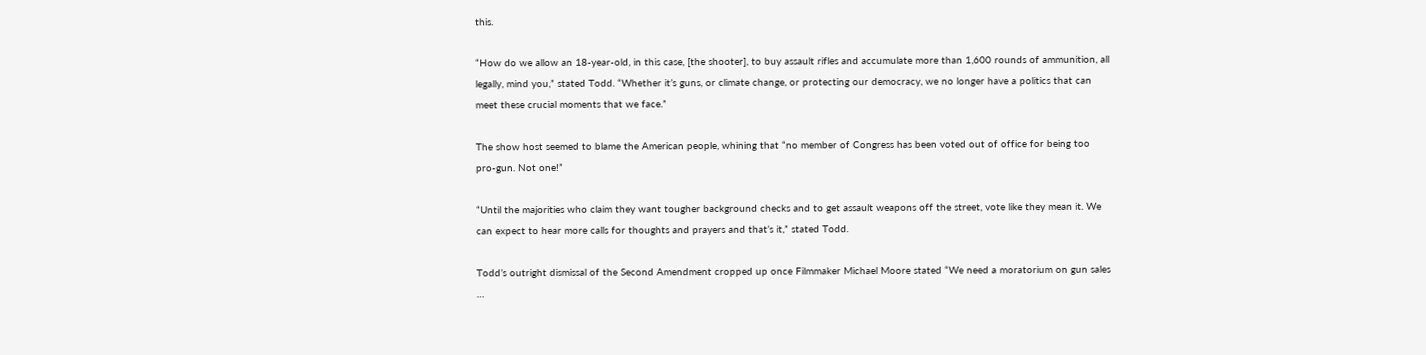this.

“How do we allow an 18-year-old, in this case, [the shooter], to buy assault rifles and accumulate more than 1,600 rounds of ammunition, all legally, mind you,” stated Todd. “Whether it’s guns, or climate change, or protecting our democracy, we no longer have a politics that can meet these crucial moments that we face.”

The show host seemed to blame the American people, whining that “no member of Congress has been voted out of office for being too pro-gun. Not one!”

“Until the majorities who claim they want tougher background checks and to get assault weapons off the street, vote like they mean it. We can expect to hear more calls for thoughts and prayers and that’s it,” stated Todd.

Todd’s outright dismissal of the Second Amendment cropped up once Filmmaker Michael Moore stated “We need a moratorium on gun sales …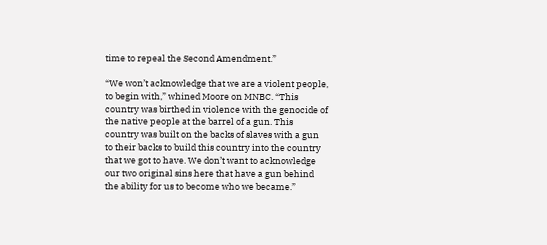time to repeal the Second Amendment.”

“We won’t acknowledge that we are a violent people, to begin with,” whined Moore on MNBC. “This country was birthed in violence with the genocide of the native people at the barrel of a gun. This country was built on the backs of slaves with a gun to their backs to build this country into the country that we got to have. We don’t want to acknowledge our two original sins here that have a gun behind the ability for us to become who we became.”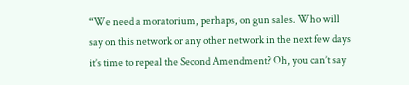“We need a moratorium, perhaps, on gun sales. Who will say on this network or any other network in the next few days it’s time to repeal the Second Amendment? Oh, you can’t say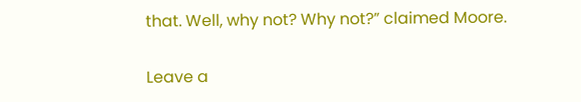that. Well, why not? Why not?” claimed Moore.

Leave a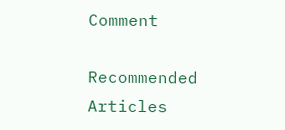Comment

Recommended Articles